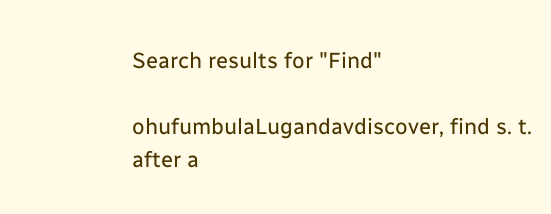Search results for "Find"

ohufumbulaLugandavdiscover, find s. t. after a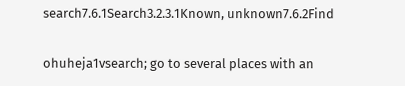search7.6.1Search3.2.3.1Known, unknown7.6.2Find

ohuheja1vsearch; go to several places with an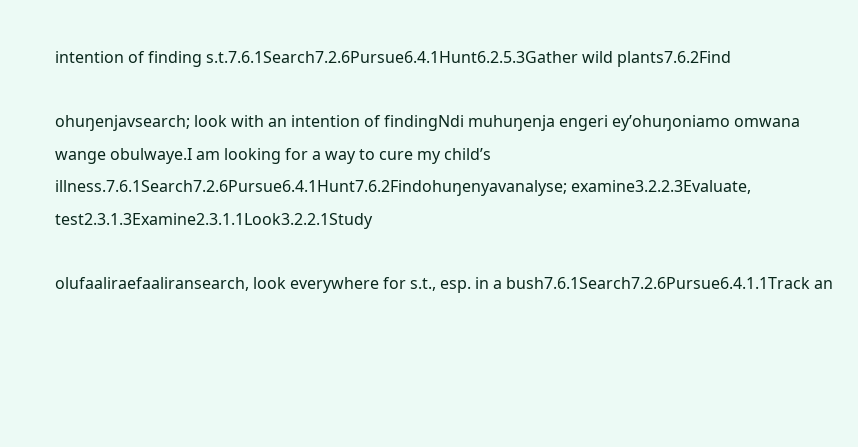intention of finding s.t.7.6.1Search7.2.6Pursue6.4.1Hunt6.2.5.3Gather wild plants7.6.2Find

ohuŋenjavsearch; look with an intention of findingNdi muhuŋenja engeri eyʼohuŋoniamo omwana wange obulwaye.I am looking for a way to cure my child’s illness.7.6.1Search7.2.6Pursue6.4.1Hunt7.6.2Findohuŋenyavanalyse; examine3.2.2.3Evaluate, test2.3.1.3Examine2.3.1.1Look3.2.2.1Study

olufaaliraefaaliransearch, look everywhere for s.t., esp. in a bush7.6.1Search7.2.6Pursue6.4.1.1Track an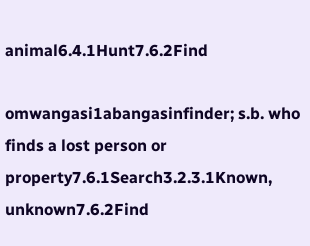animal6.4.1Hunt7.6.2Find

omwangasi1abangasinfinder; s.b. who finds a lost person or property7.6.1Search3.2.3.1Known, unknown7.6.2Find